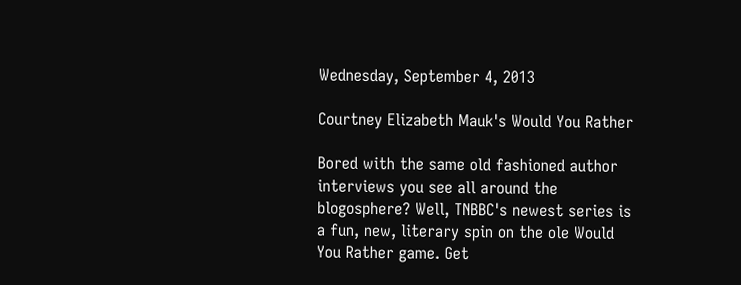Wednesday, September 4, 2013

Courtney Elizabeth Mauk's Would You Rather

Bored with the same old fashioned author interviews you see all around the blogosphere? Well, TNBBC's newest series is a fun, new, literary spin on the ole Would You Rather game. Get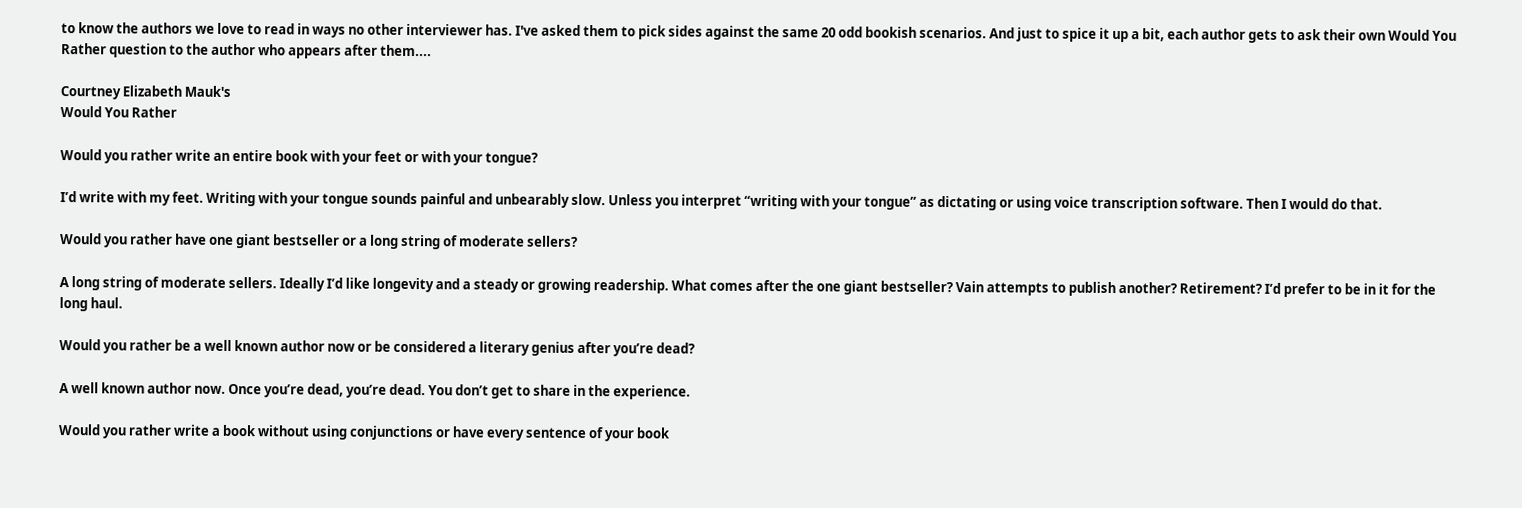to know the authors we love to read in ways no other interviewer has. I've asked them to pick sides against the same 20 odd bookish scenarios. And just to spice it up a bit, each author gets to ask their own Would You Rather question to the author who appears after them....

Courtney Elizabeth Mauk's
Would You Rather

Would you rather write an entire book with your feet or with your tongue?

I’d write with my feet. Writing with your tongue sounds painful and unbearably slow. Unless you interpret “writing with your tongue” as dictating or using voice transcription software. Then I would do that.

Would you rather have one giant bestseller or a long string of moderate sellers?

A long string of moderate sellers. Ideally I’d like longevity and a steady or growing readership. What comes after the one giant bestseller? Vain attempts to publish another? Retirement? I’d prefer to be in it for the long haul.

Would you rather be a well known author now or be considered a literary genius after you’re dead?

A well known author now. Once you’re dead, you’re dead. You don’t get to share in the experience.

Would you rather write a book without using conjunctions or have every sentence of your book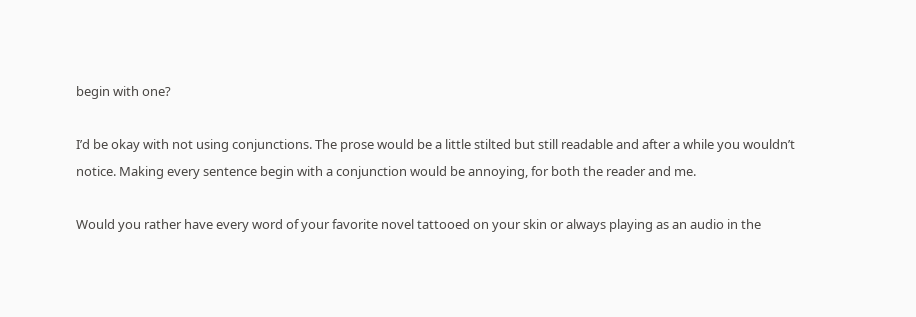begin with one?

I’d be okay with not using conjunctions. The prose would be a little stilted but still readable and after a while you wouldn’t notice. Making every sentence begin with a conjunction would be annoying, for both the reader and me.

Would you rather have every word of your favorite novel tattooed on your skin or always playing as an audio in the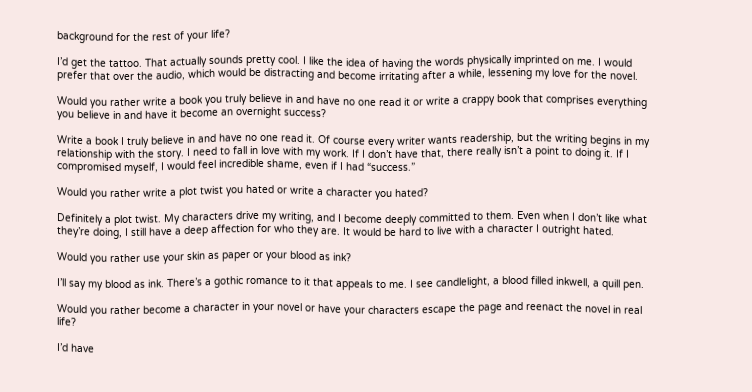background for the rest of your life?

I’d get the tattoo. That actually sounds pretty cool. I like the idea of having the words physically imprinted on me. I would prefer that over the audio, which would be distracting and become irritating after a while, lessening my love for the novel.

Would you rather write a book you truly believe in and have no one read it or write a crappy book that comprises everything you believe in and have it become an overnight success?

Write a book I truly believe in and have no one read it. Of course every writer wants readership, but the writing begins in my relationship with the story. I need to fall in love with my work. If I don’t have that, there really isn’t a point to doing it. If I compromised myself, I would feel incredible shame, even if I had “success.”

Would you rather write a plot twist you hated or write a character you hated?

Definitely a plot twist. My characters drive my writing, and I become deeply committed to them. Even when I don’t like what they’re doing, I still have a deep affection for who they are. It would be hard to live with a character I outright hated.

Would you rather use your skin as paper or your blood as ink?

I’ll say my blood as ink. There’s a gothic romance to it that appeals to me. I see candlelight, a blood filled inkwell, a quill pen.

Would you rather become a character in your novel or have your characters escape the page and reenact the novel in real life?

I’d have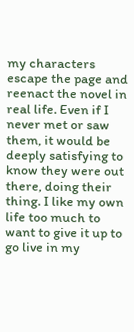my characters escape the page and reenact the novel in real life. Even if I never met or saw them, it would be deeply satisfying to know they were out there, doing their thing. I like my own life too much to want to give it up to go live in my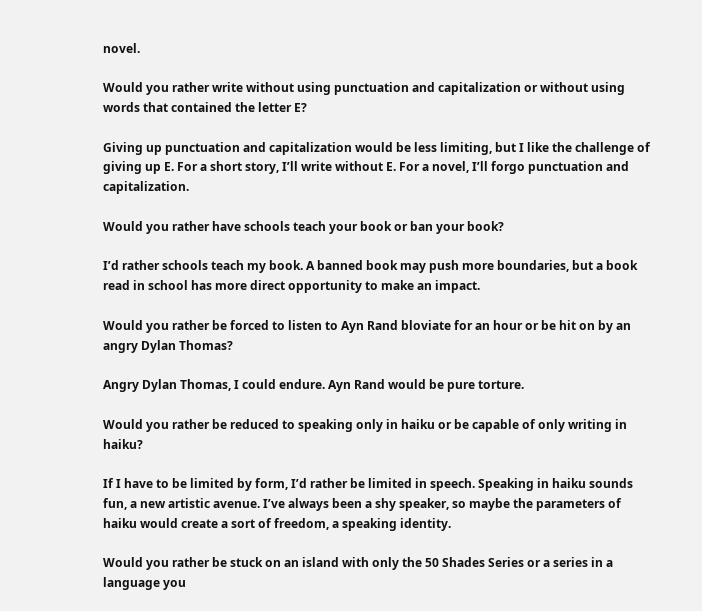novel.

Would you rather write without using punctuation and capitalization or without using words that contained the letter E?

Giving up punctuation and capitalization would be less limiting, but I like the challenge of giving up E. For a short story, I’ll write without E. For a novel, I’ll forgo punctuation and capitalization.

Would you rather have schools teach your book or ban your book?

I’d rather schools teach my book. A banned book may push more boundaries, but a book read in school has more direct opportunity to make an impact.

Would you rather be forced to listen to Ayn Rand bloviate for an hour or be hit on by an angry Dylan Thomas?

Angry Dylan Thomas, I could endure. Ayn Rand would be pure torture.

Would you rather be reduced to speaking only in haiku or be capable of only writing in haiku?

If I have to be limited by form, I’d rather be limited in speech. Speaking in haiku sounds fun, a new artistic avenue. I’ve always been a shy speaker, so maybe the parameters of haiku would create a sort of freedom, a speaking identity.

Would you rather be stuck on an island with only the 50 Shades Series or a series in a language you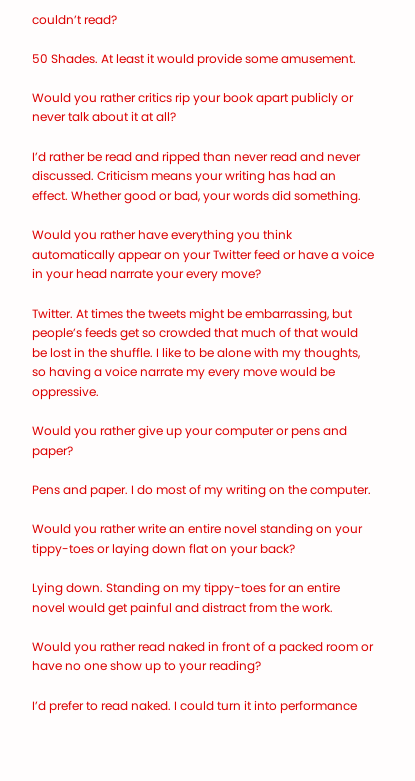couldn’t read?

50 Shades. At least it would provide some amusement.

Would you rather critics rip your book apart publicly or never talk about it at all?

I’d rather be read and ripped than never read and never discussed. Criticism means your writing has had an effect. Whether good or bad, your words did something.

Would you rather have everything you think automatically appear on your Twitter feed or have a voice in your head narrate your every move?

Twitter. At times the tweets might be embarrassing, but people’s feeds get so crowded that much of that would be lost in the shuffle. I like to be alone with my thoughts, so having a voice narrate my every move would be oppressive.

Would you rather give up your computer or pens and paper?

Pens and paper. I do most of my writing on the computer.

Would you rather write an entire novel standing on your tippy-toes or laying down flat on your back?

Lying down. Standing on my tippy-toes for an entire novel would get painful and distract from the work.

Would you rather read naked in front of a packed room or have no one show up to your reading?

I’d prefer to read naked. I could turn it into performance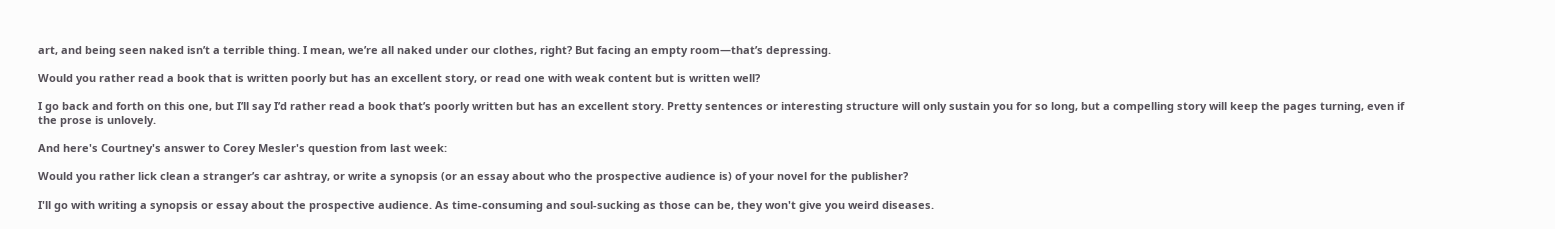art, and being seen naked isn’t a terrible thing. I mean, we’re all naked under our clothes, right? But facing an empty room—that’s depressing.

Would you rather read a book that is written poorly but has an excellent story, or read one with weak content but is written well?

I go back and forth on this one, but I’ll say I’d rather read a book that’s poorly written but has an excellent story. Pretty sentences or interesting structure will only sustain you for so long, but a compelling story will keep the pages turning, even if the prose is unlovely.

And here's Courtney's answer to Corey Mesler's question from last week:

Would you rather lick clean a stranger’s car ashtray, or write a synopsis (or an essay about who the prospective audience is) of your novel for the publisher?

I'll go with writing a synopsis or essay about the prospective audience. As time-consuming and soul-sucking as those can be, they won't give you weird diseases.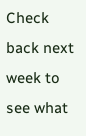Check back next week to see what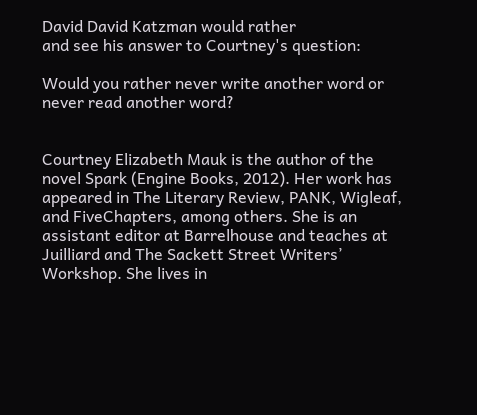David David Katzman would rather
and see his answer to Courtney's question:

Would you rather never write another word or never read another word?


Courtney Elizabeth Mauk is the author of the novel Spark (Engine Books, 2012). Her work has appeared in The Literary Review, PANK, Wigleaf, and FiveChapters, among others. She is an assistant editor at Barrelhouse and teaches at Juilliard and The Sackett Street Writers’ Workshop. She lives in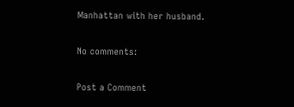Manhattan with her husband.

No comments:

Post a Comment